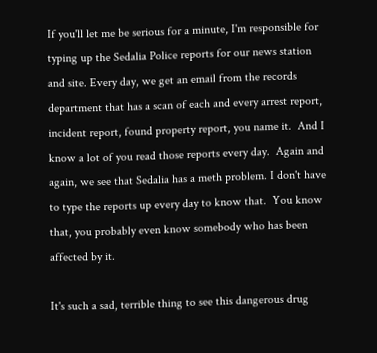If you'll let me be serious for a minute, I'm responsible for typing up the Sedalia Police reports for our news station and site. Every day, we get an email from the records department that has a scan of each and every arrest report, incident report, found property report, you name it.  And I know a lot of you read those reports every day.  Again and again, we see that Sedalia has a meth problem. I don't have to type the reports up every day to know that.  You know that, you probably even know somebody who has been affected by it.

It's such a sad, terrible thing to see this dangerous drug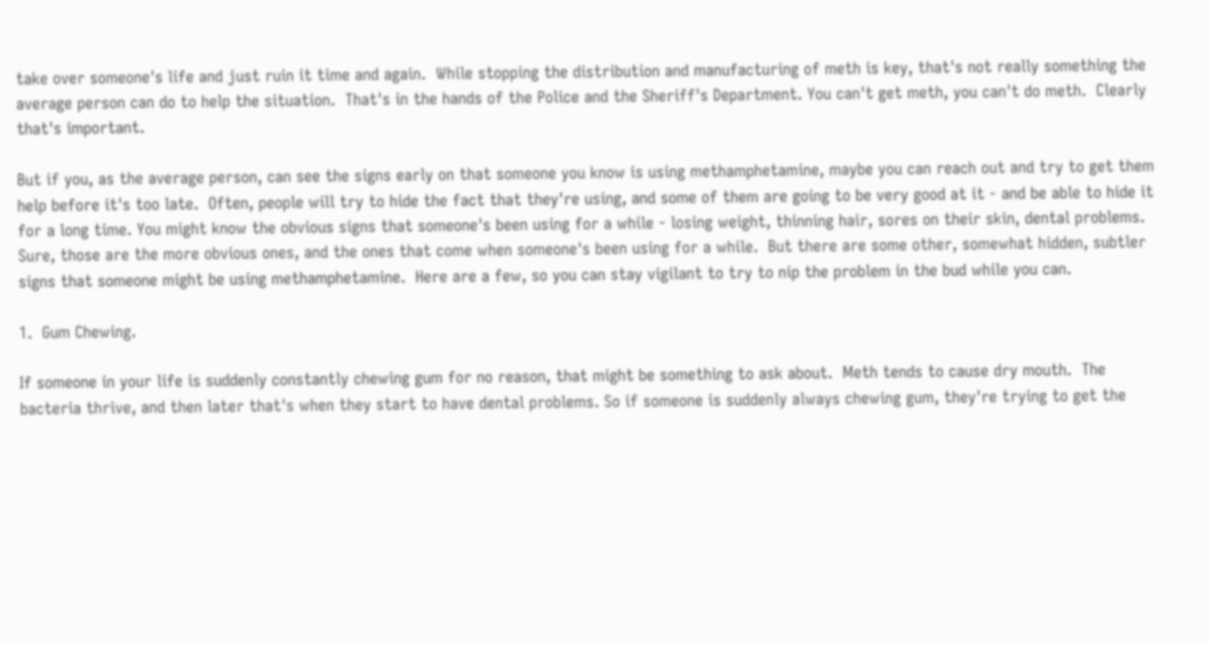take over someone's life and just ruin it time and again.  While stopping the distribution and manufacturing of meth is key, that's not really something the average person can do to help the situation.  That's in the hands of the Police and the Sheriff's Department. You can't get meth, you can't do meth.  Clearly that's important.

But if you, as the average person, can see the signs early on that someone you know is using methamphetamine, maybe you can reach out and try to get them help before it's too late.  Often, people will try to hide the fact that they're using, and some of them are going to be very good at it - and be able to hide it for a long time. You might know the obvious signs that someone's been using for a while - losing weight, thinning hair, sores on their skin, dental problems.  Sure, those are the more obvious ones, and the ones that come when someone's been using for a while.  But there are some other, somewhat hidden, subtler signs that someone might be using methamphetamine.  Here are a few, so you can stay vigilant to try to nip the problem in the bud while you can.

1.  Gum Chewing.

If someone in your life is suddenly constantly chewing gum for no reason, that might be something to ask about.  Meth tends to cause dry mouth.  The bacteria thrive, and then later that's when they start to have dental problems. So if someone is suddenly always chewing gum, they're trying to get the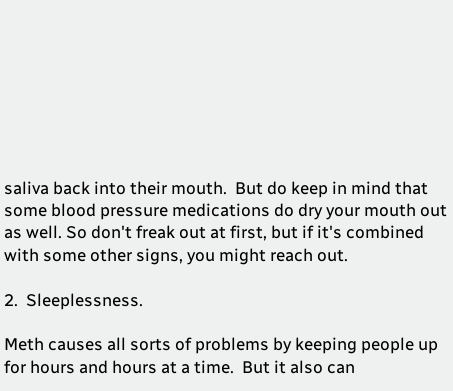saliva back into their mouth.  But do keep in mind that some blood pressure medications do dry your mouth out as well. So don't freak out at first, but if it's combined with some other signs, you might reach out.

2.  Sleeplessness.

Meth causes all sorts of problems by keeping people up for hours and hours at a time.  But it also can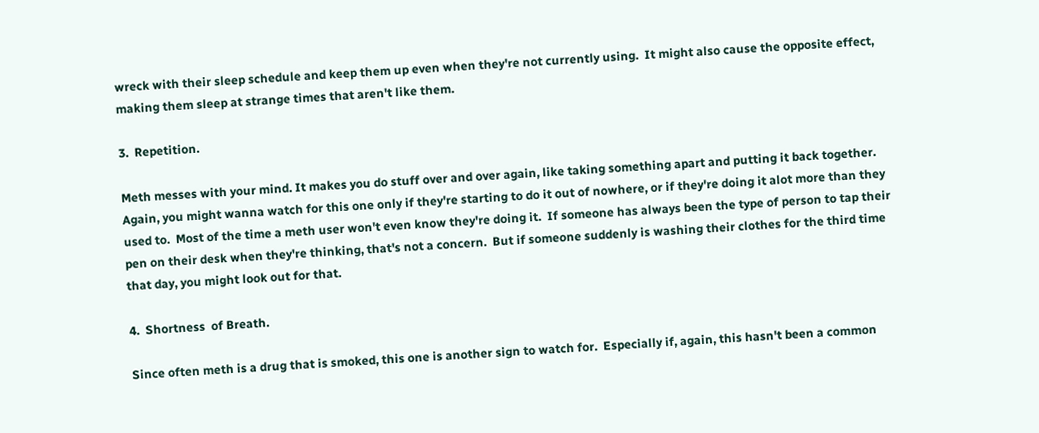wreck with their sleep schedule and keep them up even when they're not currently using.  It might also cause the opposite effect, making them sleep at strange times that aren't like them.

3.  Repetition.

Meth messes with your mind. It makes you do stuff over and over again, like taking something apart and putting it back together.  Again, you might wanna watch for this one only if they're starting to do it out of nowhere, or if they're doing it alot more than they used to.  Most of the time a meth user won't even know they're doing it.  If someone has always been the type of person to tap their pen on their desk when they're thinking, that's not a concern.  But if someone suddenly is washing their clothes for the third time that day, you might look out for that.

4.  Shortness  of Breath.

Since often meth is a drug that is smoked, this one is another sign to watch for.  Especially if, again, this hasn't been a common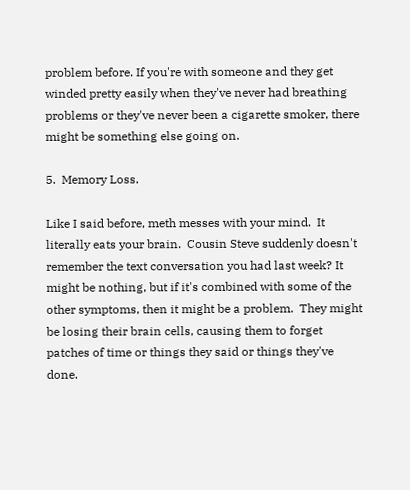problem before. If you're with someone and they get winded pretty easily when they've never had breathing problems or they've never been a cigarette smoker, there might be something else going on.

5.  Memory Loss.

Like I said before, meth messes with your mind.  It literally eats your brain.  Cousin Steve suddenly doesn't remember the text conversation you had last week? It might be nothing, but if it's combined with some of the other symptoms, then it might be a problem.  They might be losing their brain cells, causing them to forget patches of time or things they said or things they've done.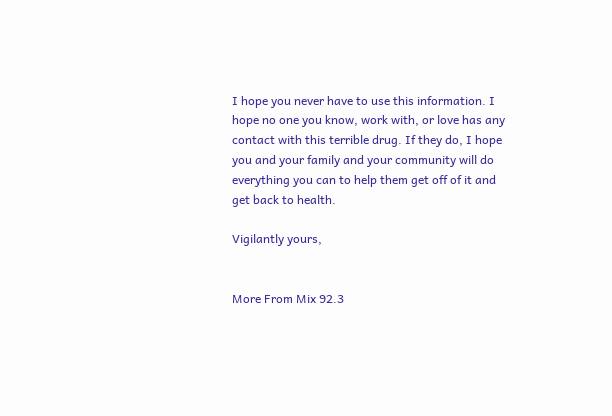I hope you never have to use this information. I hope no one you know, work with, or love has any contact with this terrible drug. If they do, I hope you and your family and your community will do everything you can to help them get off of it and get back to health.

Vigilantly yours,


More From Mix 92.3